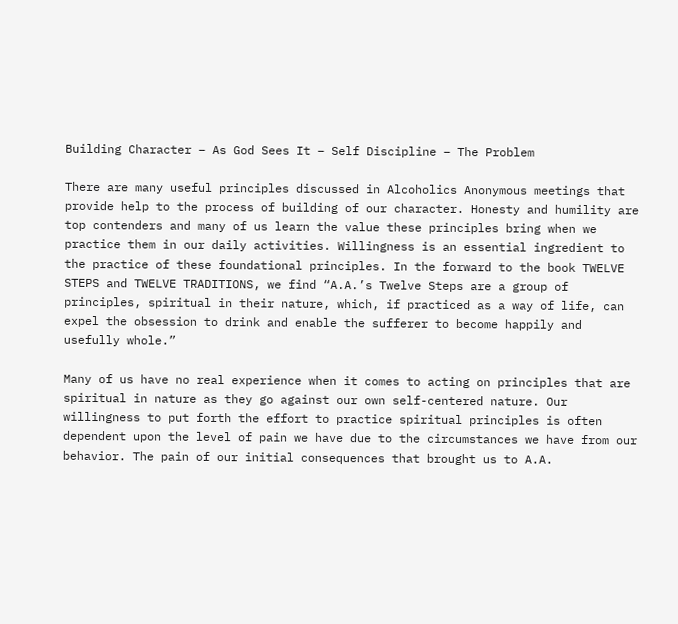Building Character – As God Sees It – Self Discipline – The Problem

There are many useful principles discussed in Alcoholics Anonymous meetings that provide help to the process of building of our character. Honesty and humility are top contenders and many of us learn the value these principles bring when we practice them in our daily activities. Willingness is an essential ingredient to the practice of these foundational principles. In the forward to the book TWELVE STEPS and TWELVE TRADITIONS, we find “A.A.’s Twelve Steps are a group of principles, spiritual in their nature, which, if practiced as a way of life, can expel the obsession to drink and enable the sufferer to become happily and usefully whole.”

Many of us have no real experience when it comes to acting on principles that are spiritual in nature as they go against our own self-centered nature. Our willingness to put forth the effort to practice spiritual principles is often dependent upon the level of pain we have due to the circumstances we have from our behavior. The pain of our initial consequences that brought us to A.A.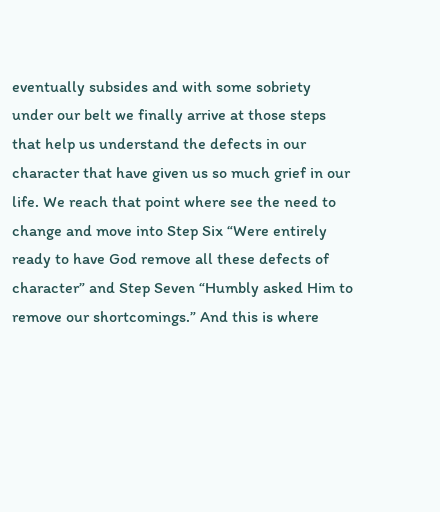eventually subsides and with some sobriety under our belt we finally arrive at those steps that help us understand the defects in our character that have given us so much grief in our life. We reach that point where see the need to change and move into Step Six “Were entirely ready to have God remove all these defects of character” and Step Seven “Humbly asked Him to remove our shortcomings.” And this is where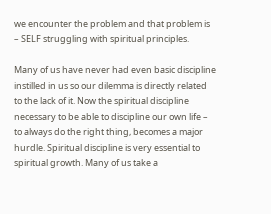we encounter the problem and that problem is – SELF struggling with spiritual principles.

Many of us have never had even basic discipline instilled in us so our dilemma is directly related to the lack of it. Now the spiritual discipline necessary to be able to discipline our own life – to always do the right thing, becomes a major hurdle. Spiritual discipline is very essential to spiritual growth. Many of us take a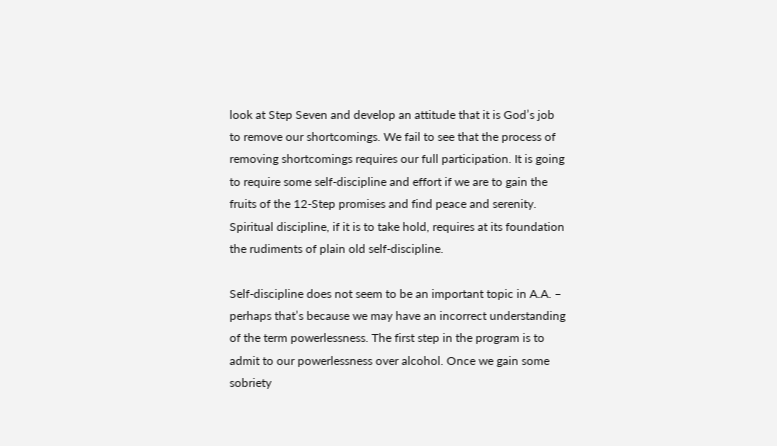look at Step Seven and develop an attitude that it is God’s job to remove our shortcomings. We fail to see that the process of removing shortcomings requires our full participation. It is going to require some self-discipline and effort if we are to gain the fruits of the 12-Step promises and find peace and serenity. Spiritual discipline, if it is to take hold, requires at its foundation the rudiments of plain old self-discipline.

Self-discipline does not seem to be an important topic in A.A. – perhaps that’s because we may have an incorrect understanding of the term powerlessness. The first step in the program is to admit to our powerlessness over alcohol. Once we gain some sobriety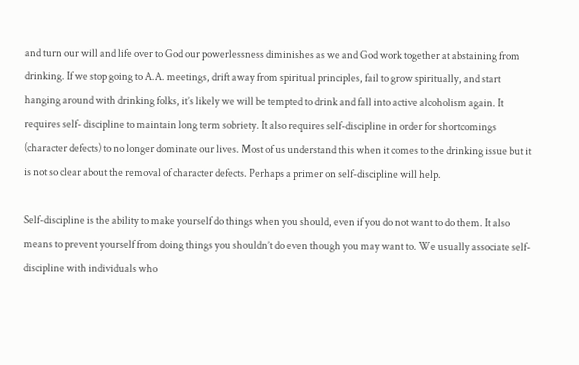and turn our will and life over to God our powerlessness diminishes as we and God work together at abstaining from drinking. If we stop going to A.A. meetings, drift away from spiritual principles, fail to grow spiritually, and start hanging around with drinking folks, it’s likely we will be tempted to drink and fall into active alcoholism again. It requires self- discipline to maintain long term sobriety. It also requires self-discipline in order for shortcomings (character defects) to no longer dominate our lives. Most of us understand this when it comes to the drinking issue but it is not so clear about the removal of character defects. Perhaps a primer on self-discipline will help.

Self-discipline is the ability to make yourself do things when you should, even if you do not want to do them. It also means to prevent yourself from doing things you shouldn’t do even though you may want to. We usually associate self-discipline with individuals who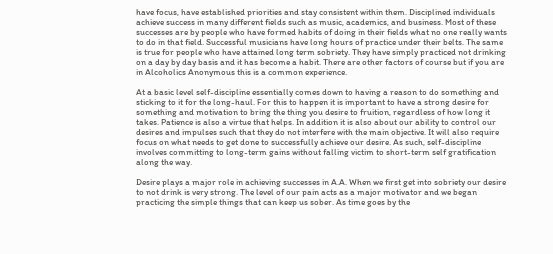have focus, have established priorities and stay consistent within them. Disciplined individuals achieve success in many different fields such as music, academics, and business. Most of these successes are by people who have formed habits of doing in their fields what no one really wants to do in that field. Successful musicians have long hours of practice under their belts. The same is true for people who have attained long term sobriety. They have simply practiced not drinking on a day by day basis and it has become a habit. There are other factors of course but if you are in Alcoholics Anonymous this is a common experience.

At a basic level self-discipline essentially comes down to having a reason to do something and sticking to it for the long-haul. For this to happen it is important to have a strong desire for something and motivation to bring the thing you desire to fruition, regardless of how long it takes. Patience is also a virtue that helps. In addition it is also about our ability to control our desires and impulses such that they do not interfere with the main objective. It will also require focus on what needs to get done to successfully achieve our desire. As such, self-discipline involves committing to long-term gains without falling victim to short-term self gratification along the way.

Desire plays a major role in achieving successes in A.A. When we first get into sobriety our desire to not drink is very strong. The level of our pain acts as a major motivator and we began practicing the simple things that can keep us sober. As time goes by the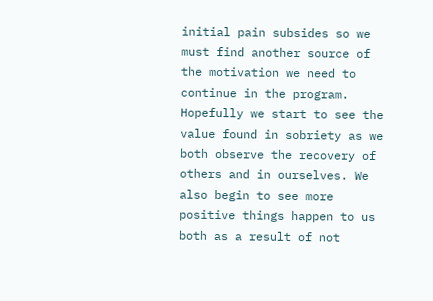initial pain subsides so we must find another source of the motivation we need to continue in the program. Hopefully we start to see the value found in sobriety as we both observe the recovery of others and in ourselves. We also begin to see more positive things happen to us both as a result of not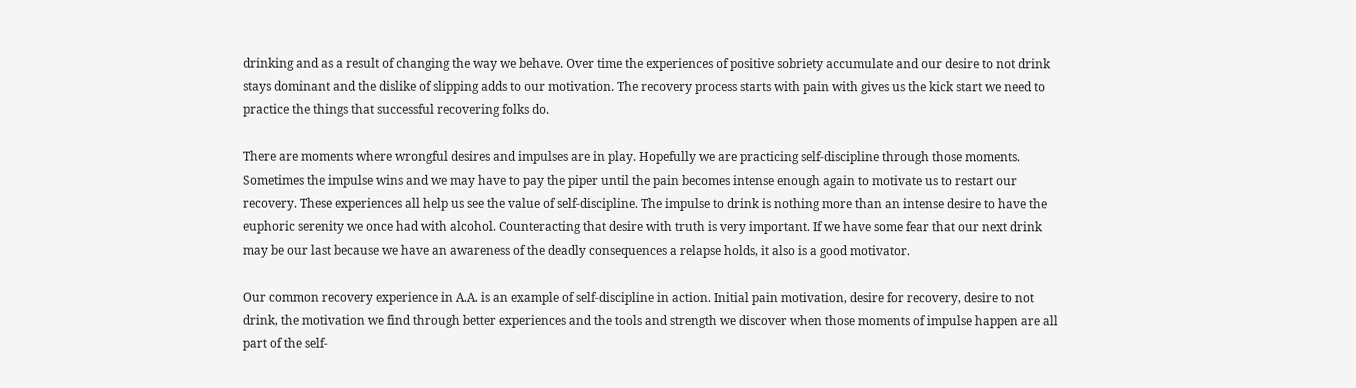drinking and as a result of changing the way we behave. Over time the experiences of positive sobriety accumulate and our desire to not drink stays dominant and the dislike of slipping adds to our motivation. The recovery process starts with pain with gives us the kick start we need to practice the things that successful recovering folks do.

There are moments where wrongful desires and impulses are in play. Hopefully we are practicing self-discipline through those moments. Sometimes the impulse wins and we may have to pay the piper until the pain becomes intense enough again to motivate us to restart our recovery. These experiences all help us see the value of self-discipline. The impulse to drink is nothing more than an intense desire to have the euphoric serenity we once had with alcohol. Counteracting that desire with truth is very important. If we have some fear that our next drink may be our last because we have an awareness of the deadly consequences a relapse holds, it also is a good motivator.

Our common recovery experience in A.A. is an example of self-discipline in action. Initial pain motivation, desire for recovery, desire to not drink, the motivation we find through better experiences and the tools and strength we discover when those moments of impulse happen are all part of the self-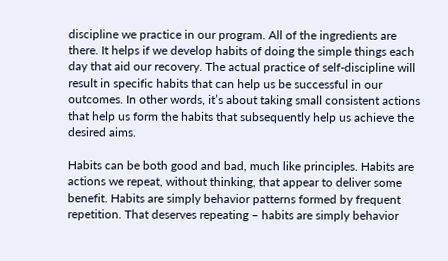discipline we practice in our program. All of the ingredients are there. It helps if we develop habits of doing the simple things each day that aid our recovery. The actual practice of self-discipline will result in specific habits that can help us be successful in our outcomes. In other words, it’s about taking small consistent actions that help us form the habits that subsequently help us achieve the desired aims.

Habits can be both good and bad, much like principles. Habits are actions we repeat, without thinking, that appear to deliver some benefit. Habits are simply behavior patterns formed by frequent repetition. That deserves repeating – habits are simply behavior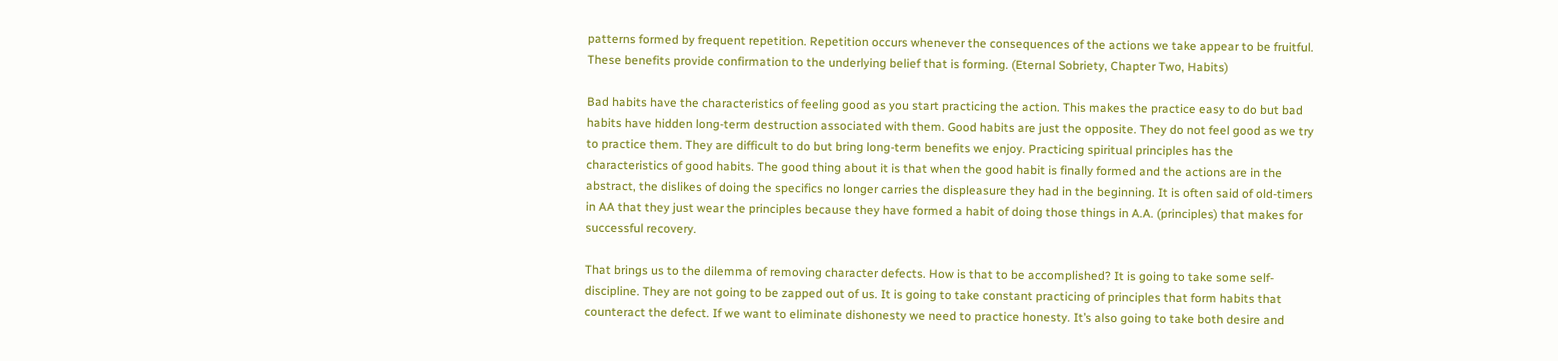patterns formed by frequent repetition. Repetition occurs whenever the consequences of the actions we take appear to be fruitful. These benefits provide confirmation to the underlying belief that is forming. (Eternal Sobriety, Chapter Two, Habits)

Bad habits have the characteristics of feeling good as you start practicing the action. This makes the practice easy to do but bad habits have hidden long-term destruction associated with them. Good habits are just the opposite. They do not feel good as we try to practice them. They are difficult to do but bring long-term benefits we enjoy. Practicing spiritual principles has the characteristics of good habits. The good thing about it is that when the good habit is finally formed and the actions are in the abstract, the dislikes of doing the specifics no longer carries the displeasure they had in the beginning. It is often said of old-timers in AA that they just wear the principles because they have formed a habit of doing those things in A.A. (principles) that makes for successful recovery.

That brings us to the dilemma of removing character defects. How is that to be accomplished? It is going to take some self-discipline. They are not going to be zapped out of us. It is going to take constant practicing of principles that form habits that counteract the defect. If we want to eliminate dishonesty we need to practice honesty. It’s also going to take both desire and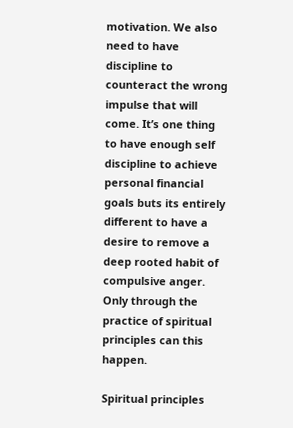motivation. We also need to have discipline to counteract the wrong impulse that will come. It’s one thing to have enough self discipline to achieve personal financial goals buts its entirely different to have a desire to remove a deep rooted habit of compulsive anger. Only through the practice of spiritual principles can this happen.

Spiritual principles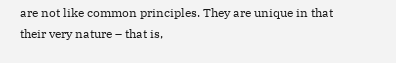are not like common principles. They are unique in that their very nature – that is,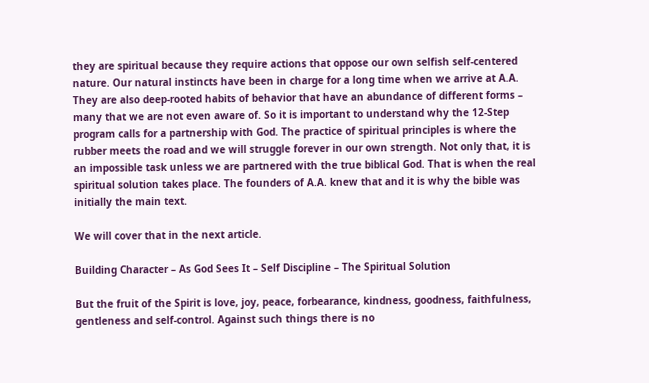they are spiritual because they require actions that oppose our own selfish self-centered nature. Our natural instincts have been in charge for a long time when we arrive at A.A. They are also deep-rooted habits of behavior that have an abundance of different forms – many that we are not even aware of. So it is important to understand why the 12-Step program calls for a partnership with God. The practice of spiritual principles is where the rubber meets the road and we will struggle forever in our own strength. Not only that, it is an impossible task unless we are partnered with the true biblical God. That is when the real spiritual solution takes place. The founders of A.A. knew that and it is why the bible was initially the main text.

We will cover that in the next article.

Building Character – As God Sees It – Self Discipline – The Spiritual Solution

But the fruit of the Spirit is love, joy, peace, forbearance, kindness, goodness, faithfulness, gentleness and self-control. Against such things there is no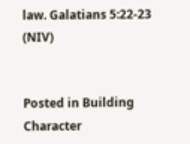law. Galatians 5:22-23 (NIV)


Posted in Building Character